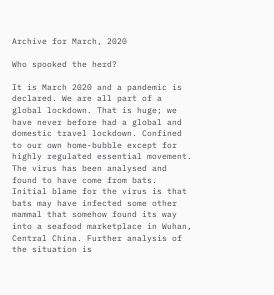Archive for March, 2020

Who spooked the herd?

It is March 2020 and a pandemic is declared. We are all part of a global lockdown. That is huge; we have never before had a global and domestic travel lockdown. Confined to our own home-bubble except for highly regulated essential movement. The virus has been analysed and found to have come from bats. Initial blame for the virus is that bats may have infected some other mammal that somehow found its way into a seafood marketplace in Wuhan, Central China. Further analysis of the situation is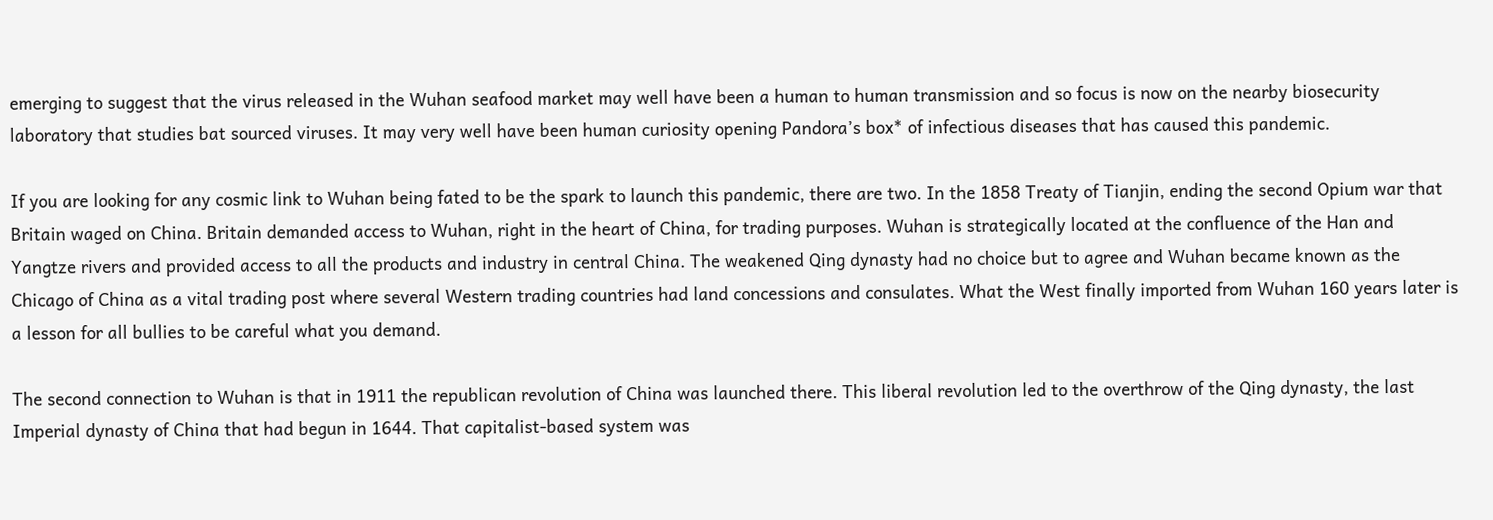emerging to suggest that the virus released in the Wuhan seafood market may well have been a human to human transmission and so focus is now on the nearby biosecurity laboratory that studies bat sourced viruses. It may very well have been human curiosity opening Pandora’s box* of infectious diseases that has caused this pandemic.

If you are looking for any cosmic link to Wuhan being fated to be the spark to launch this pandemic, there are two. In the 1858 Treaty of Tianjin, ending the second Opium war that Britain waged on China. Britain demanded access to Wuhan, right in the heart of China, for trading purposes. Wuhan is strategically located at the confluence of the Han and Yangtze rivers and provided access to all the products and industry in central China. The weakened Qing dynasty had no choice but to agree and Wuhan became known as the Chicago of China as a vital trading post where several Western trading countries had land concessions and consulates. What the West finally imported from Wuhan 160 years later is a lesson for all bullies to be careful what you demand.

The second connection to Wuhan is that in 1911 the republican revolution of China was launched there. This liberal revolution led to the overthrow of the Qing dynasty, the last Imperial dynasty of China that had begun in 1644. That capitalist-based system was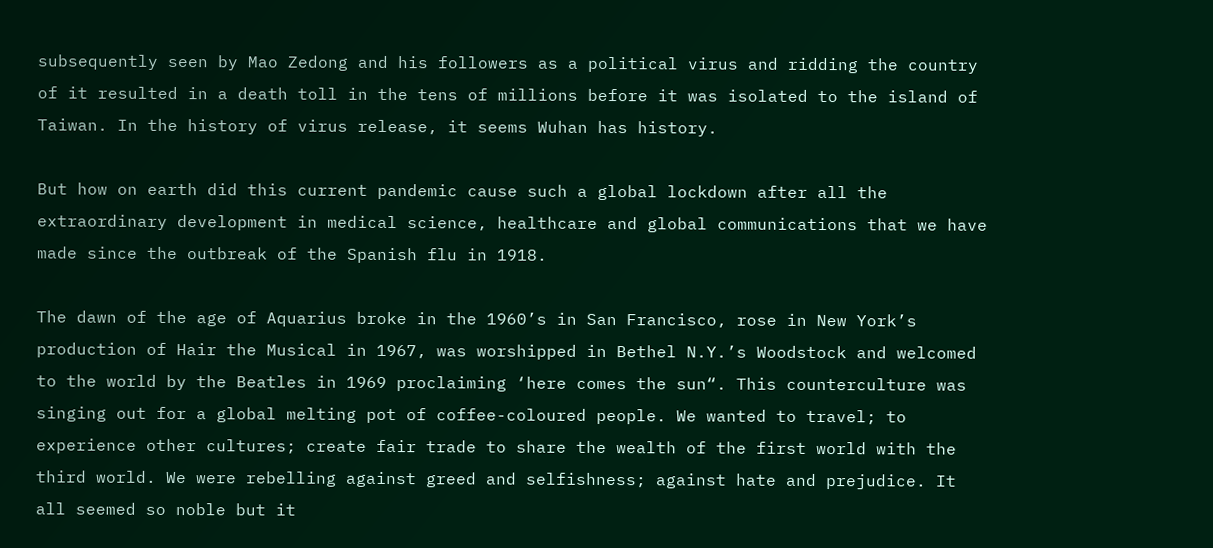subsequently seen by Mao Zedong and his followers as a political virus and ridding the country of it resulted in a death toll in the tens of millions before it was isolated to the island of Taiwan. In the history of virus release, it seems Wuhan has history.

But how on earth did this current pandemic cause such a global lockdown after all the extraordinary development in medical science, healthcare and global communications that we have made since the outbreak of the Spanish flu in 1918.

The dawn of the age of Aquarius broke in the 1960’s in San Francisco, rose in New York’s production of Hair the Musical in 1967, was worshipped in Bethel N.Y.’s Woodstock and welcomed to the world by the Beatles in 1969 proclaiming ‘here comes the sun“. This counterculture was singing out for a global melting pot of coffee-coloured people. We wanted to travel; to experience other cultures; create fair trade to share the wealth of the first world with the third world. We were rebelling against greed and selfishness; against hate and prejudice. It all seemed so noble but it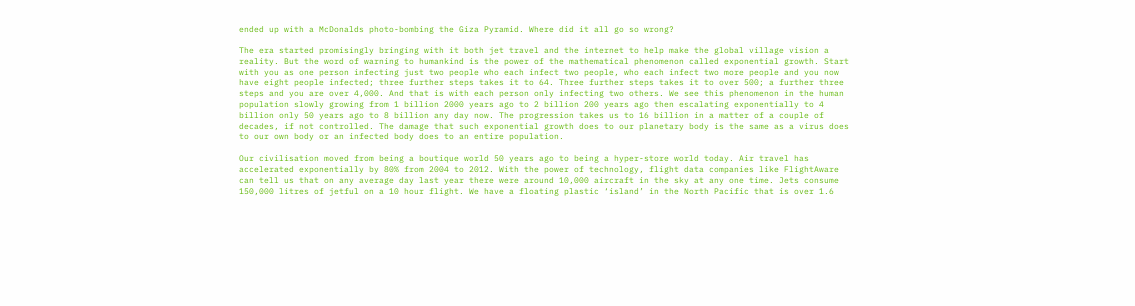ended up with a McDonalds photo-bombing the Giza Pyramid. Where did it all go so wrong?

The era started promisingly bringing with it both jet travel and the internet to help make the global village vision a reality. But the word of warning to humankind is the power of the mathematical phenomenon called exponential growth. Start with you as one person infecting just two people who each infect two people, who each infect two more people and you now have eight people infected; three further steps takes it to 64. Three further steps takes it to over 500; a further three steps and you are over 4,000. And that is with each person only infecting two others. We see this phenomenon in the human population slowly growing from 1 billion 2000 years ago to 2 billion 200 years ago then escalating exponentially to 4 billion only 50 years ago to 8 billion any day now. The progression takes us to 16 billion in a matter of a couple of decades, if not controlled. The damage that such exponential growth does to our planetary body is the same as a virus does to our own body or an infected body does to an entire population.

Our civilisation moved from being a boutique world 50 years ago to being a hyper-store world today. Air travel has accelerated exponentially by 80% from 2004 to 2012. With the power of technology, flight data companies like FlightAware can tell us that on any average day last year there were around 10,000 aircraft in the sky at any one time. Jets consume 150,000 litres of jetful on a 10 hour flight. We have a floating plastic ‘island’ in the North Pacific that is over 1.6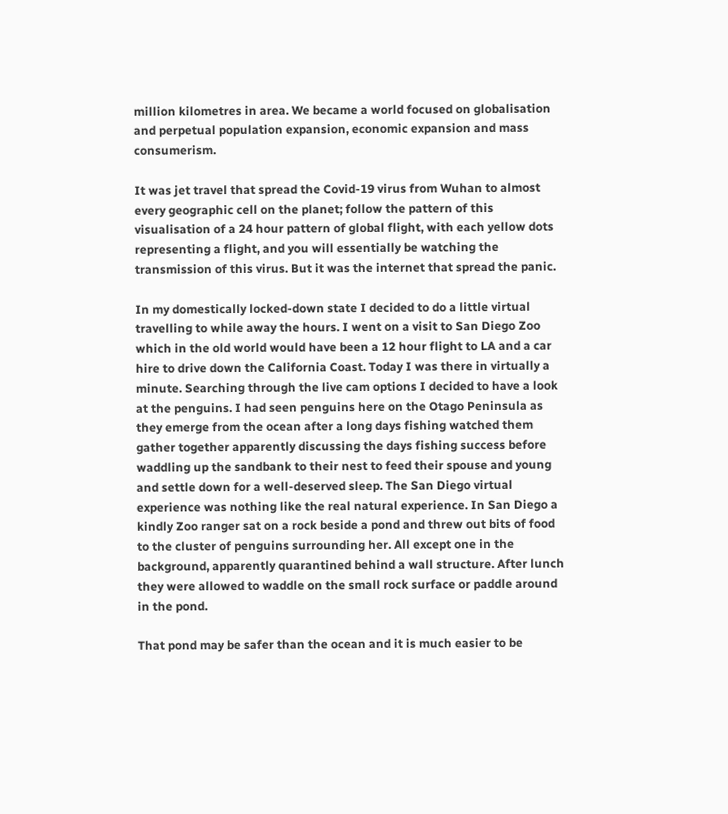million kilometres in area. We became a world focused on globalisation and perpetual population expansion, economic expansion and mass consumerism.

It was jet travel that spread the Covid-19 virus from Wuhan to almost every geographic cell on the planet; follow the pattern of this visualisation of a 24 hour pattern of global flight, with each yellow dots representing a flight, and you will essentially be watching the transmission of this virus. But it was the internet that spread the panic.

In my domestically locked-down state I decided to do a little virtual travelling to while away the hours. I went on a visit to San Diego Zoo which in the old world would have been a 12 hour flight to LA and a car hire to drive down the California Coast. Today I was there in virtually a minute. Searching through the live cam options I decided to have a look at the penguins. I had seen penguins here on the Otago Peninsula as they emerge from the ocean after a long days fishing watched them gather together apparently discussing the days fishing success before waddling up the sandbank to their nest to feed their spouse and young and settle down for a well-deserved sleep. The San Diego virtual experience was nothing like the real natural experience. In San Diego a kindly Zoo ranger sat on a rock beside a pond and threw out bits of food to the cluster of penguins surrounding her. All except one in the background, apparently quarantined behind a wall structure. After lunch they were allowed to waddle on the small rock surface or paddle around in the pond.

That pond may be safer than the ocean and it is much easier to be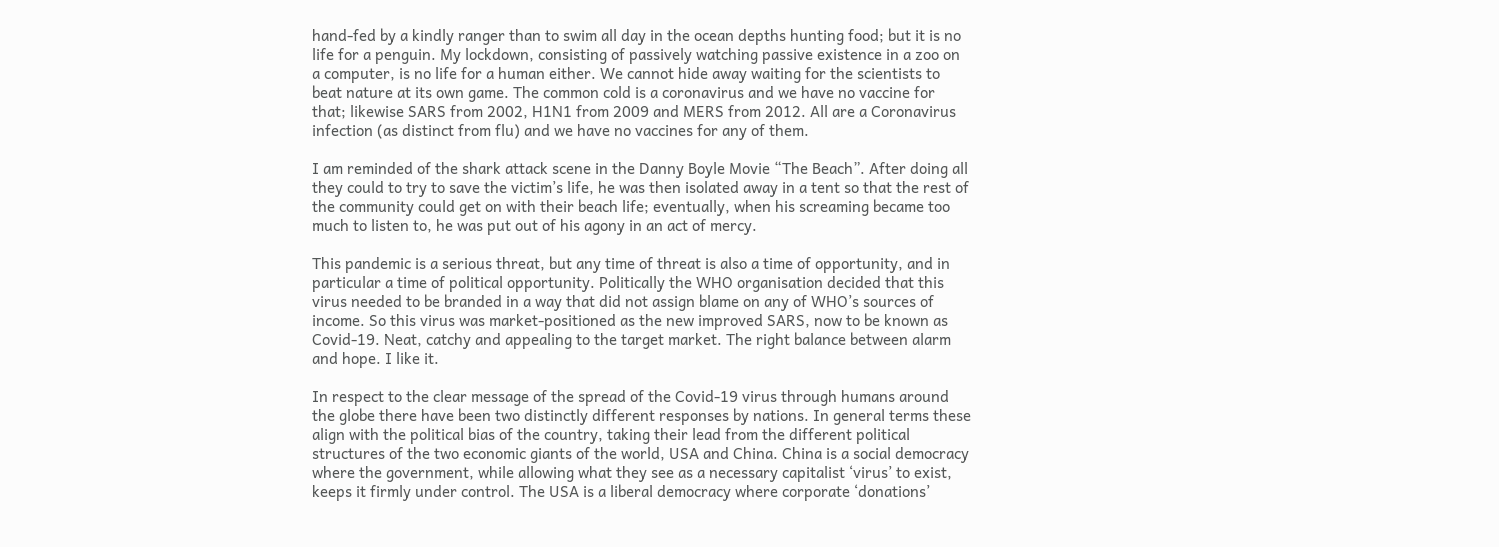hand-fed by a kindly ranger than to swim all day in the ocean depths hunting food; but it is no life for a penguin. My lockdown, consisting of passively watching passive existence in a zoo on a computer, is no life for a human either. We cannot hide away waiting for the scientists to beat nature at its own game. The common cold is a coronavirus and we have no vaccine for that; likewise SARS from 2002, H1N1 from 2009 and MERS from 2012. All are a Coronavirus infection (as distinct from flu) and we have no vaccines for any of them.

I am reminded of the shark attack scene in the Danny Boyle Movie “The Beach”. After doing all they could to try to save the victim’s life, he was then isolated away in a tent so that the rest of the community could get on with their beach life; eventually, when his screaming became too much to listen to, he was put out of his agony in an act of mercy.

This pandemic is a serious threat, but any time of threat is also a time of opportunity, and in particular a time of political opportunity. Politically the WHO organisation decided that this virus needed to be branded in a way that did not assign blame on any of WHO’s sources of income. So this virus was market-positioned as the new improved SARS, now to be known as Covid-19. Neat, catchy and appealing to the target market. The right balance between alarm and hope. I like it.

In respect to the clear message of the spread of the Covid-19 virus through humans around the globe there have been two distinctly different responses by nations. In general terms these align with the political bias of the country, taking their lead from the different political structures of the two economic giants of the world, USA and China. China is a social democracy where the government, while allowing what they see as a necessary capitalist ‘virus’ to exist, keeps it firmly under control. The USA is a liberal democracy where corporate ‘donations’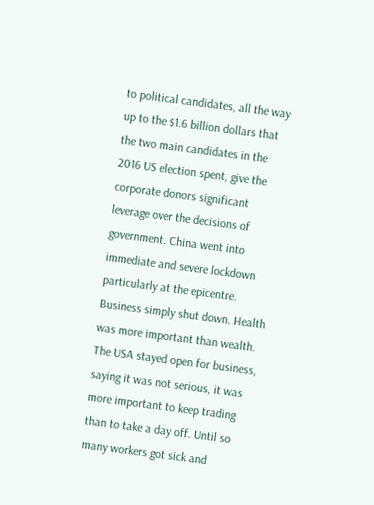to political candidates, all the way up to the $1.6 billion dollars that the two main candidates in the 2016 US election spent, give the corporate donors significant leverage over the decisions of government. China went into immediate and severe lockdown particularly at the epicentre. Business simply shut down. Health was more important than wealth. The USA stayed open for business, saying it was not serious, it was more important to keep trading than to take a day off. Until so many workers got sick and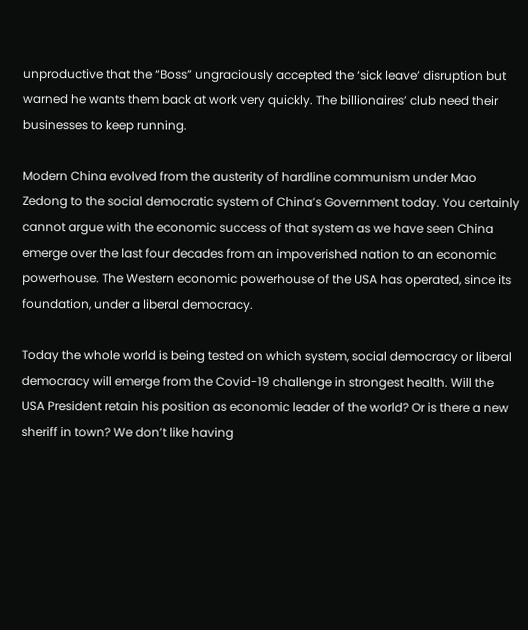unproductive that the “Boss” ungraciously accepted the ‘sick leave’ disruption but warned he wants them back at work very quickly. The billionaires’ club need their businesses to keep running.

Modern China evolved from the austerity of hardline communism under Mao Zedong to the social democratic system of China’s Government today. You certainly cannot argue with the economic success of that system as we have seen China emerge over the last four decades from an impoverished nation to an economic powerhouse. The Western economic powerhouse of the USA has operated, since its foundation, under a liberal democracy.

Today the whole world is being tested on which system, social democracy or liberal democracy will emerge from the Covid-19 challenge in strongest health. Will the USA President retain his position as economic leader of the world? Or is there a new sheriff in town? We don’t like having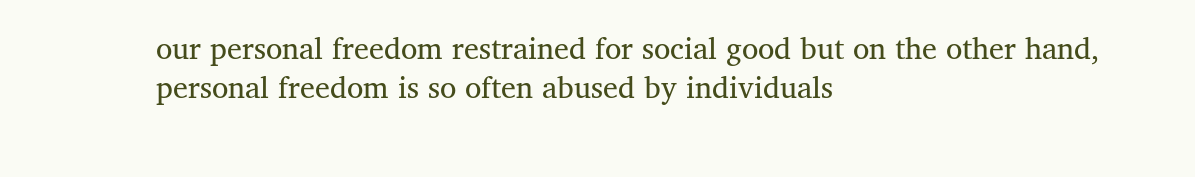our personal freedom restrained for social good but on the other hand, personal freedom is so often abused by individuals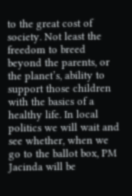to the great cost of society. Not least the freedom to breed beyond the parents, or the planet’s, ability to support those children with the basics of a healthy life. In local politics we will wait and see whether, when we go to the ballot box, PM Jacinda will be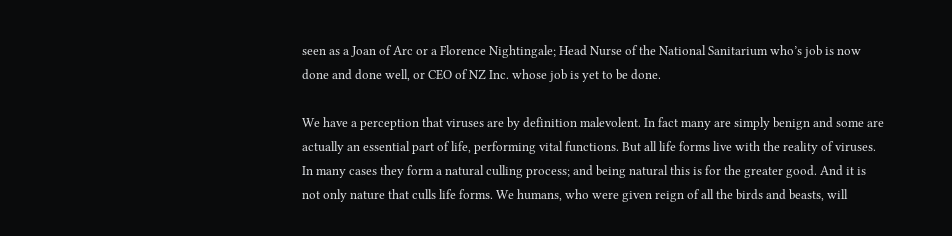seen as a Joan of Arc or a Florence Nightingale; Head Nurse of the National Sanitarium who’s job is now done and done well, or CEO of NZ Inc. whose job is yet to be done.

We have a perception that viruses are by definition malevolent. In fact many are simply benign and some are actually an essential part of life, performing vital functions. But all life forms live with the reality of viruses. In many cases they form a natural culling process; and being natural this is for the greater good. And it is not only nature that culls life forms. We humans, who were given reign of all the birds and beasts, will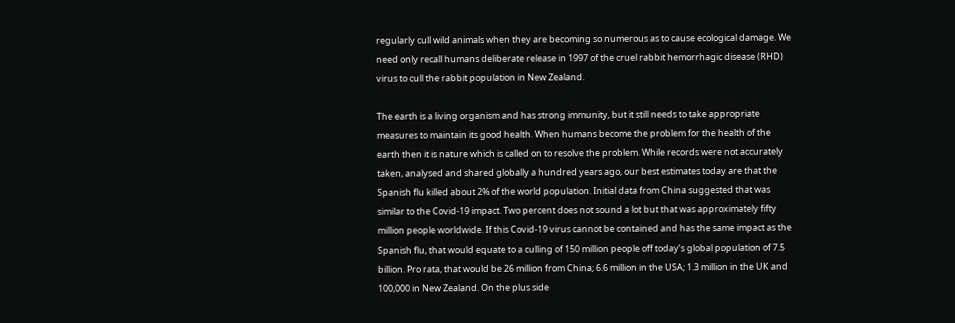regularly cull wild animals when they are becoming so numerous as to cause ecological damage. We need only recall humans deliberate release in 1997 of the cruel rabbit hemorrhagic disease (RHD) virus to cull the rabbit population in New Zealand.

The earth is a living organism and has strong immunity, but it still needs to take appropriate measures to maintain its good health. When humans become the problem for the health of the earth then it is nature which is called on to resolve the problem. While records were not accurately taken, analysed and shared globally a hundred years ago, our best estimates today are that the Spanish flu killed about 2% of the world population. Initial data from China suggested that was similar to the Covid-19 impact. Two percent does not sound a lot but that was approximately fifty million people worldwide. If this Covid-19 virus cannot be contained and has the same impact as the Spanish flu, that would equate to a culling of 150 million people off today’s global population of 7.5 billion. Pro rata, that would be 26 million from China; 6.6 million in the USA; 1.3 million in the UK and 100,000 in New Zealand. On the plus side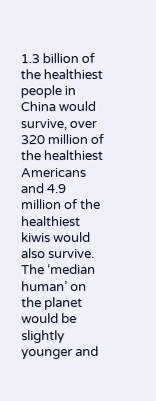1.3 billion of the healthiest people in China would survive, over 320 million of the healthiest Americans and 4.9 million of the healthiest kiwis would also survive. The ‘median human’ on the planet would be slightly younger and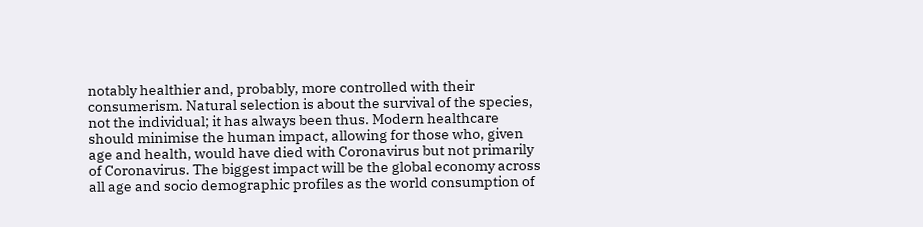notably healthier and, probably, more controlled with their consumerism. Natural selection is about the survival of the species, not the individual; it has always been thus. Modern healthcare should minimise the human impact, allowing for those who, given age and health, would have died with Coronavirus but not primarily of Coronavirus. The biggest impact will be the global economy across all age and socio demographic profiles as the world consumption of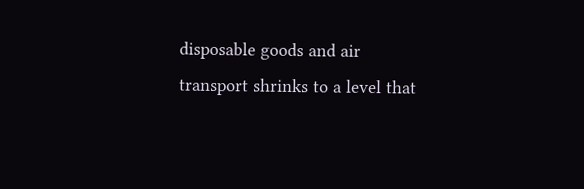disposable goods and air transport shrinks to a level that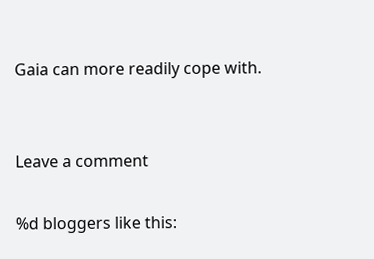Gaia can more readily cope with.


Leave a comment

%d bloggers like this: